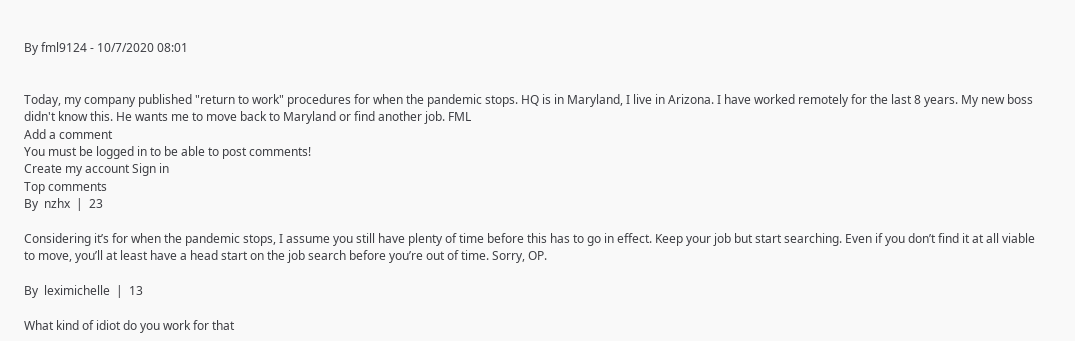By fml9124 - 10/7/2020 08:01


Today, my company published "return to work" procedures for when the pandemic stops. HQ is in Maryland, I live in Arizona. I have worked remotely for the last 8 years. My new boss didn't know this. He wants me to move back to Maryland or find another job. FML
Add a comment
You must be logged in to be able to post comments!
Create my account Sign in
Top comments
By  nzhx  |  23

Considering it’s for when the pandemic stops, I assume you still have plenty of time before this has to go in effect. Keep your job but start searching. Even if you don’t find it at all viable to move, you’ll at least have a head start on the job search before you’re out of time. Sorry, OP.

By  leximichelle  |  13

What kind of idiot do you work for that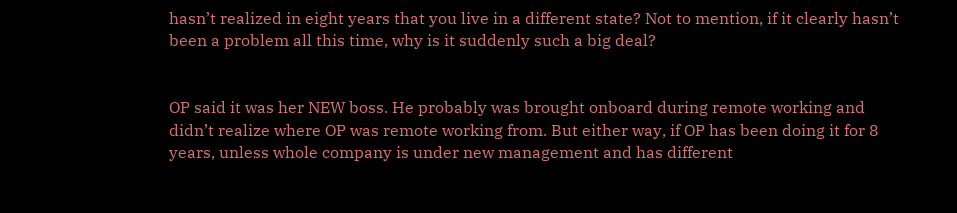hasn’t realized in eight years that you live in a different state? Not to mention, if it clearly hasn’t been a problem all this time, why is it suddenly such a big deal?


OP said it was her NEW boss. He probably was brought onboard during remote working and didn’t realize where OP was remote working from. But either way, if OP has been doing it for 8 years, unless whole company is under new management and has different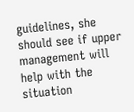guidelines, she should see if upper management will help with the situation